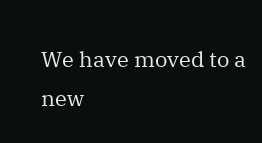We have moved to a new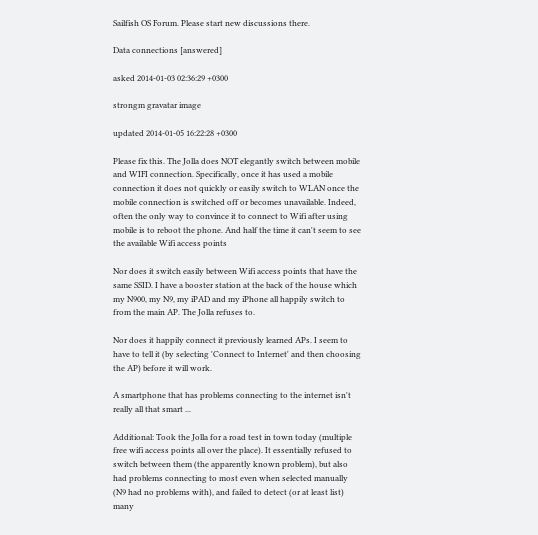Sailfish OS Forum. Please start new discussions there.

Data connections [answered]

asked 2014-01-03 02:36:29 +0300

strongm gravatar image

updated 2014-01-05 16:22:28 +0300

Please fix this. The Jolla does NOT elegantly switch between mobile and WIFI connection. Specifically, once it has used a mobile connection it does not quickly or easily switch to WLAN once the mobile connection is switched off or becomes unavailable. Indeed, often the only way to convince it to connect to Wifi after using mobile is to reboot the phone. And half the time it can't seem to see the available Wifi access points

Nor does it switch easily between Wifi access points that have the same SSID. I have a booster station at the back of the house which my N900, my N9, my iPAD and my iPhone all happily switch to from the main AP. The Jolla refuses to.

Nor does it happily connect it previously learned APs. I seem to have to tell it (by selecting 'Connect to Internet' and then choosing the AP) before it will work.

A smartphone that has problems connecting to the internet isn't really all that smart ...

Additional: Took the Jolla for a road test in town today (multiple free wifi access points all over the place). It essentially refused to switch between them (the apparently known problem), but also had problems connecting to most even when selected manually (N9 had no problems with), and failed to detect (or at least list) many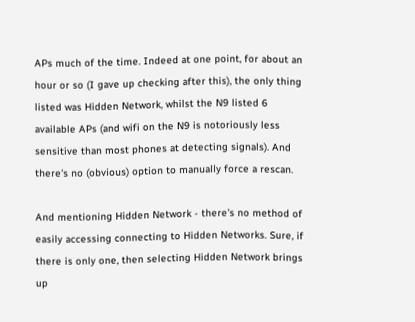APs much of the time. Indeed at one point, for about an hour or so (I gave up checking after this), the only thing listed was Hidden Network, whilst the N9 listed 6 available APs (and wifi on the N9 is notoriously less sensitive than most phones at detecting signals). And there's no (obvious) option to manually force a rescan.

And mentioning Hidden Network - there's no method of easily accessing connecting to Hidden Networks. Sure, if there is only one, then selecting Hidden Network brings up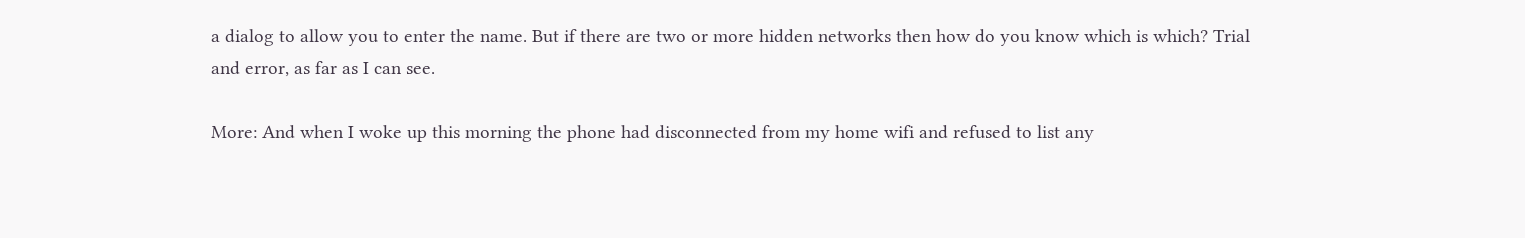a dialog to allow you to enter the name. But if there are two or more hidden networks then how do you know which is which? Trial and error, as far as I can see.

More: And when I woke up this morning the phone had disconnected from my home wifi and refused to list any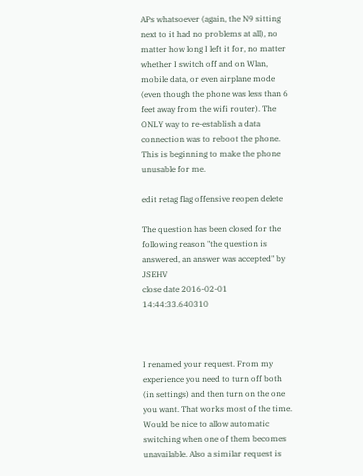APs whatsoever (again, the N9 sitting next to it had no problems at all), no matter how long I left it for, no matter whether I switch off and on Wlan, mobile data, or even airplane mode (even though the phone was less than 6 feet away from the wifi router). The ONLY way to re-establish a data connection was to reboot the phone. This is beginning to make the phone unusable for me.

edit retag flag offensive reopen delete

The question has been closed for the following reason "the question is answered, an answer was accepted" by JSEHV
close date 2016-02-01 14:44:33.640310



I renamed your request. From my experience you need to turn off both (in settings) and then turn on the one you want. That works most of the time. Would be nice to allow automatic switching when one of them becomes unavailable. Also a similar request is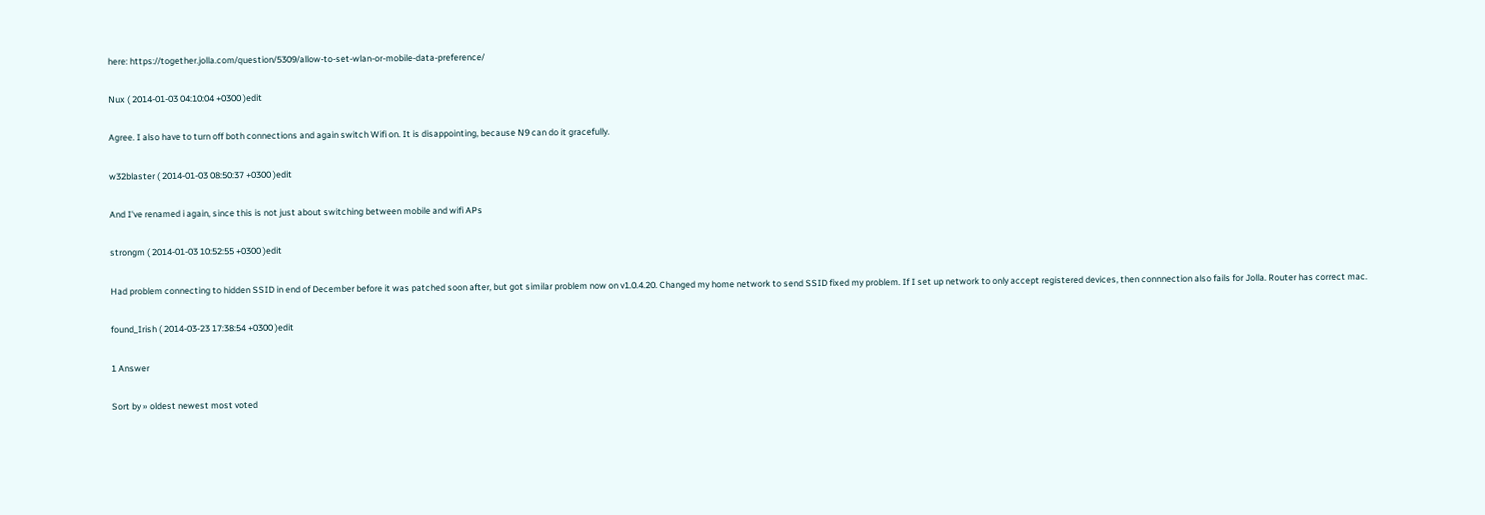here: https://together.jolla.com/question/5309/allow-to-set-wlan-or-mobile-data-preference/

Nux ( 2014-01-03 04:10:04 +0300 )edit

Agree. I also have to turn off both connections and again switch Wifi on. It is disappointing, because N9 can do it gracefully.

w32blaster ( 2014-01-03 08:50:37 +0300 )edit

And I've renamed i again, since this is not just about switching between mobile and wifi APs

strongm ( 2014-01-03 10:52:55 +0300 )edit

Had problem connecting to hidden SSID in end of December before it was patched soon after, but got similar problem now on v1.0.4.20. Changed my home network to send SSID fixed my problem. If I set up network to only accept registered devices, then connnection also fails for Jolla. Router has correct mac.

found_Irish ( 2014-03-23 17:38:54 +0300 )edit

1 Answer

Sort by » oldest newest most voted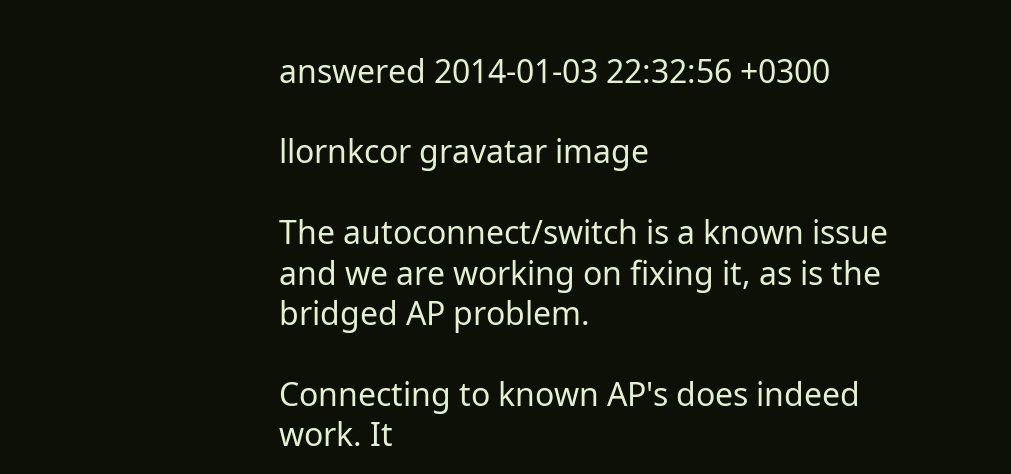answered 2014-01-03 22:32:56 +0300

llornkcor gravatar image

The autoconnect/switch is a known issue and we are working on fixing it, as is the bridged AP problem.

Connecting to known AP's does indeed work. It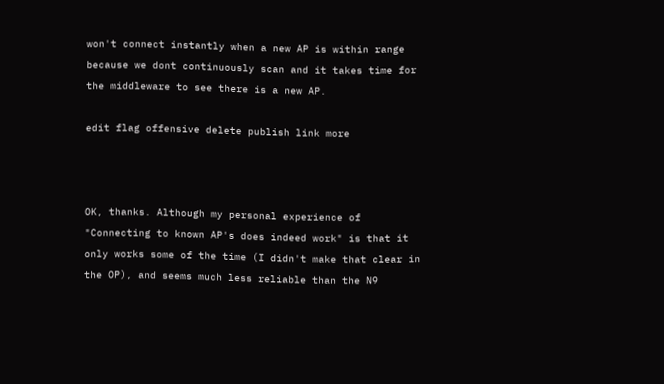won't connect instantly when a new AP is within range because we dont continuously scan and it takes time for the middleware to see there is a new AP.

edit flag offensive delete publish link more



OK, thanks. Although my personal experience of "Connecting to known AP's does indeed work" is that it only works some of the time (I didn't make that clear in the OP), and seems much less reliable than the N9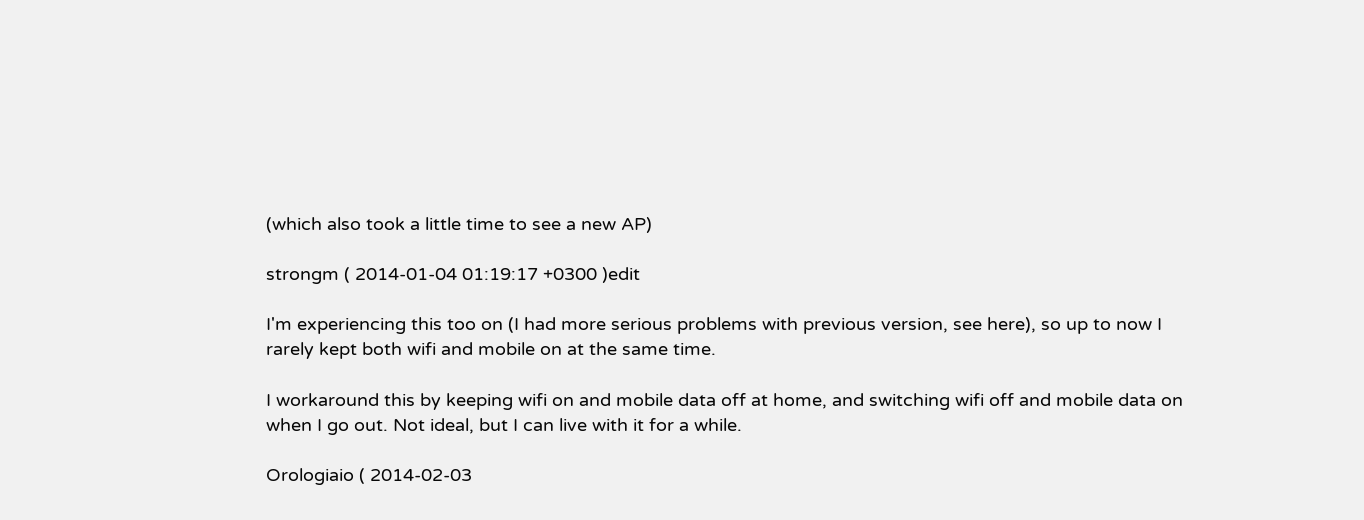(which also took a little time to see a new AP)

strongm ( 2014-01-04 01:19:17 +0300 )edit

I'm experiencing this too on (I had more serious problems with previous version, see here), so up to now I rarely kept both wifi and mobile on at the same time.

I workaround this by keeping wifi on and mobile data off at home, and switching wifi off and mobile data on when I go out. Not ideal, but I can live with it for a while.

Orologiaio ( 2014-02-03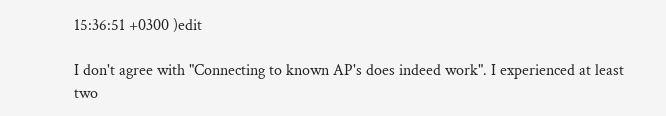15:36:51 +0300 )edit

I don't agree with "Connecting to known AP's does indeed work". I experienced at least two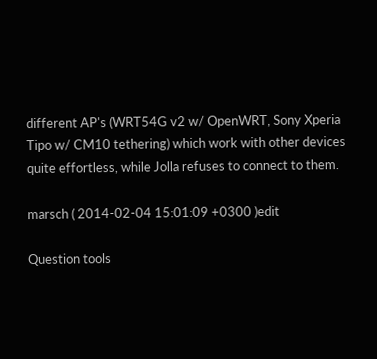different AP's (WRT54G v2 w/ OpenWRT, Sony Xperia Tipo w/ CM10 tethering) which work with other devices quite effortless, while Jolla refuses to connect to them.

marsch ( 2014-02-04 15:01:09 +0300 )edit

Question tools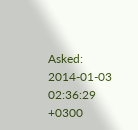Asked: 2014-01-03 02:36:29 +0300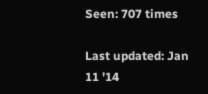Seen: 707 times

Last updated: Jan 11 '14